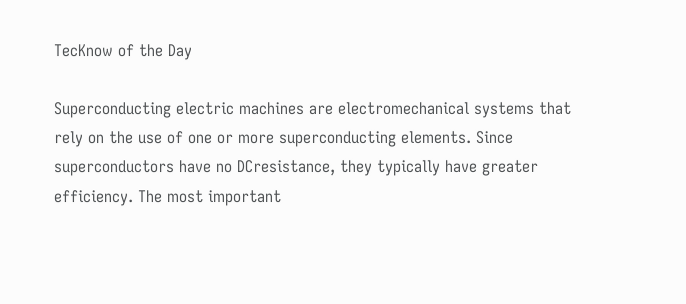TecKnow of the Day

Superconducting electric machines are electromechanical systems that rely on the use of one or more superconducting elements. Since superconductors have no DCresistance, they typically have greater efficiency. The most important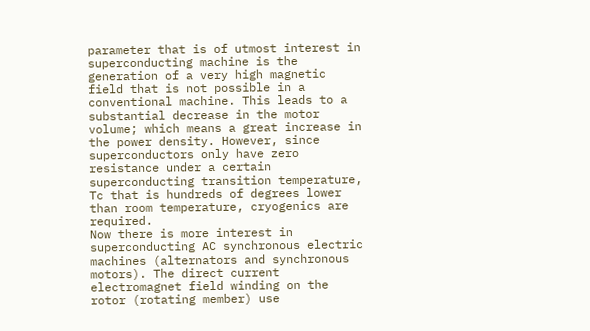parameter that is of utmost interest in superconducting machine is the generation of a very high magnetic field that is not possible in a conventional machine. This leads to a substantial decrease in the motor volume; which means a great increase in the power density. However, since superconductors only have zero resistance under a certain superconducting transition temperature, Tc that is hundreds of degrees lower than room temperature, cryogenics are required.
Now there is more interest in superconducting AC synchronous electric machines (alternators and synchronous motors). The direct current electromagnet field winding on the rotor (rotating member) use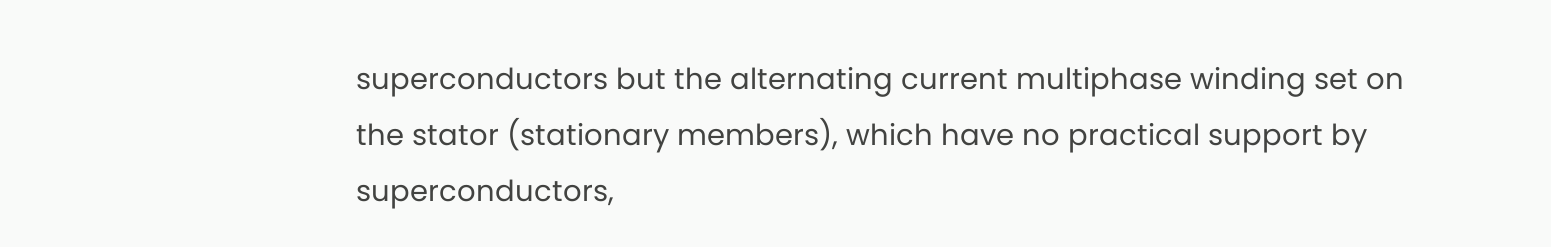superconductors but the alternating current multiphase winding set on the stator (stationary members), which have no practical support by superconductors,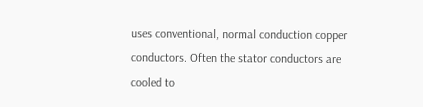uses conventional, normal conduction copper conductors. Often the stator conductors are cooled to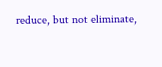reduce, but not eliminate,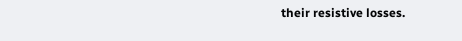their resistive losses.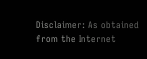Disclaimer: As obtained from the Internet